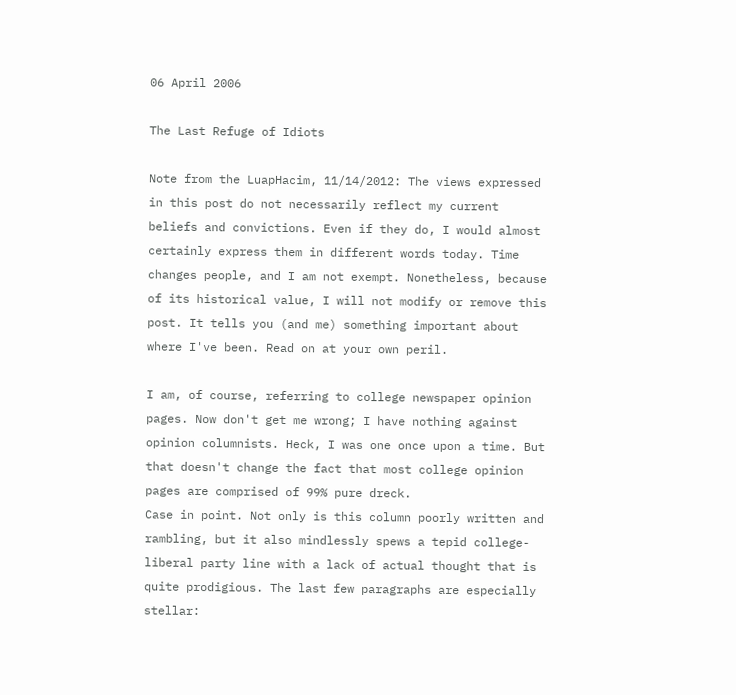06 April 2006

The Last Refuge of Idiots

Note from the LuapHacim, 11/14/2012: The views expressed in this post do not necessarily reflect my current beliefs and convictions. Even if they do, I would almost certainly express them in different words today. Time changes people, and I am not exempt. Nonetheless, because of its historical value, I will not modify or remove this post. It tells you (and me) something important about where I've been. Read on at your own peril.

I am, of course, referring to college newspaper opinion pages. Now don't get me wrong; I have nothing against opinion columnists. Heck, I was one once upon a time. But that doesn't change the fact that most college opinion pages are comprised of 99% pure dreck.
Case in point. Not only is this column poorly written and rambling, but it also mindlessly spews a tepid college-liberal party line with a lack of actual thought that is quite prodigious. The last few paragraphs are especially stellar: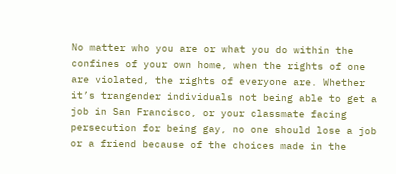No matter who you are or what you do within the confines of your own home, when the rights of one are violated, the rights of everyone are. Whether it’s trangender individuals not being able to get a job in San Francisco, or your classmate facing persecution for being gay, no one should lose a job or a friend because of the choices made in the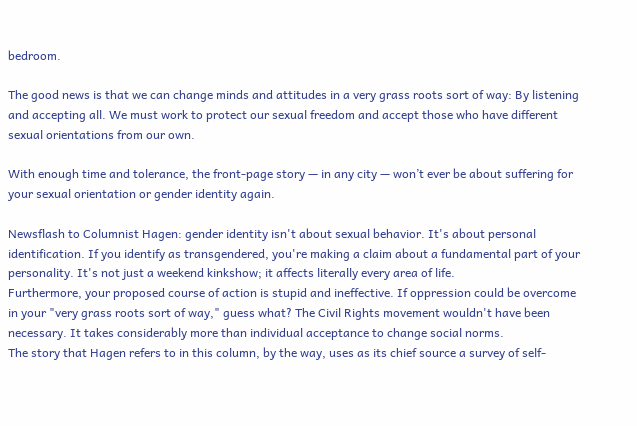bedroom.

The good news is that we can change minds and attitudes in a very grass roots sort of way: By listening and accepting all. We must work to protect our sexual freedom and accept those who have different sexual orientations from our own.

With enough time and tolerance, the front-page story — in any city — won’t ever be about suffering for your sexual orientation or gender identity again.

Newsflash to Columnist Hagen: gender identity isn't about sexual behavior. It's about personal identification. If you identify as transgendered, you're making a claim about a fundamental part of your personality. It's not just a weekend kinkshow; it affects literally every area of life.
Furthermore, your proposed course of action is stupid and ineffective. If oppression could be overcome in your "very grass roots sort of way," guess what? The Civil Rights movement wouldn't have been necessary. It takes considerably more than individual acceptance to change social norms.
The story that Hagen refers to in this column, by the way, uses as its chief source a survey of self-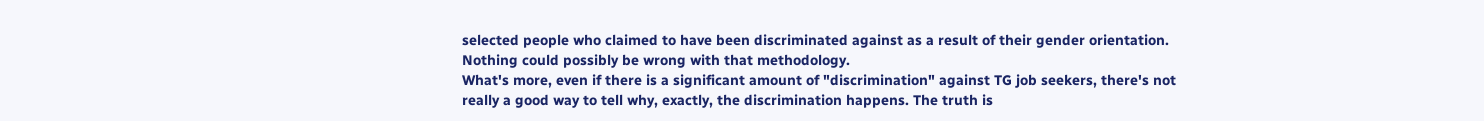selected people who claimed to have been discriminated against as a result of their gender orientation. Nothing could possibly be wrong with that methodology.
What's more, even if there is a significant amount of "discrimination" against TG job seekers, there's not really a good way to tell why, exactly, the discrimination happens. The truth is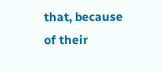that, because of their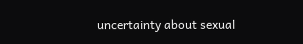uncertainty about sexual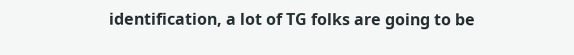identification, a lot of TG folks are going to be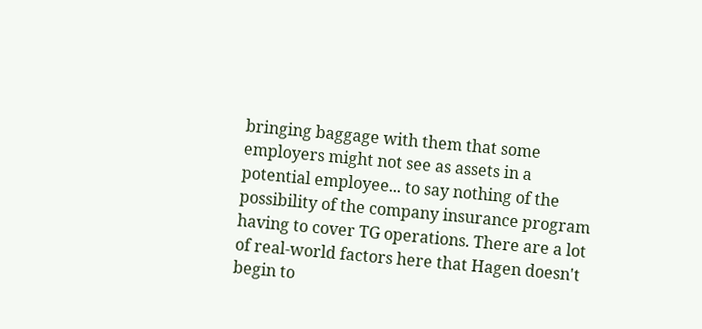bringing baggage with them that some employers might not see as assets in a potential employee... to say nothing of the possibility of the company insurance program having to cover TG operations. There are a lot of real-world factors here that Hagen doesn't begin to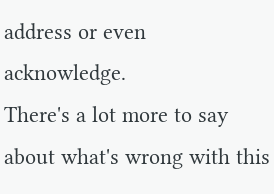address or even acknowledge.
There's a lot more to say about what's wrong with this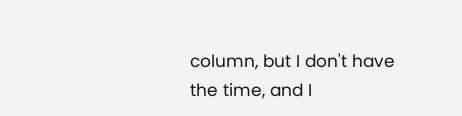column, but I don't have the time, and I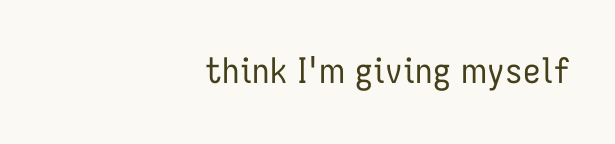think I'm giving myself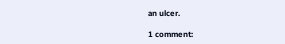an ulcer.

1 comment: